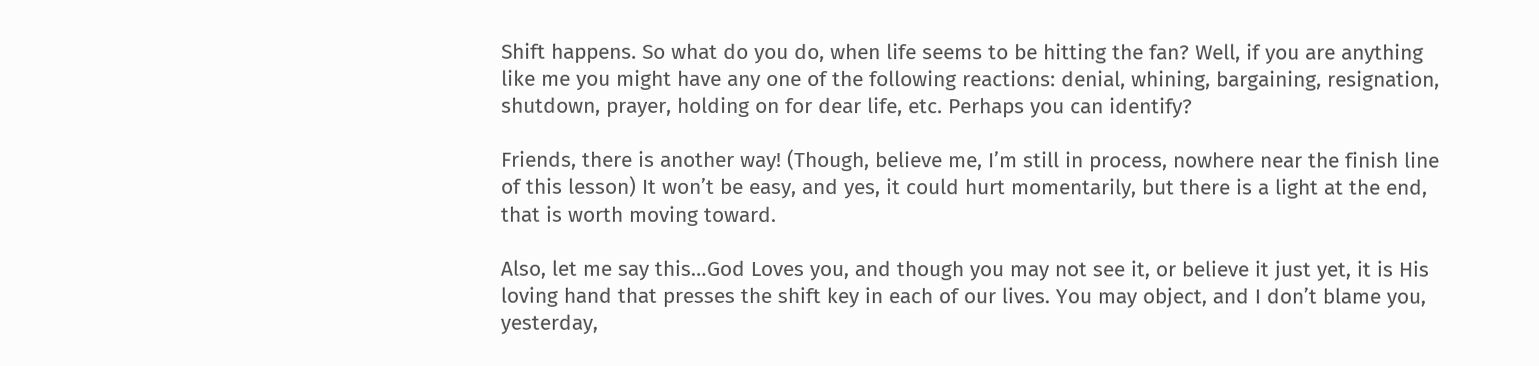Shift happens. So what do you do, when life seems to be hitting the fan? Well, if you are anything like me you might have any one of the following reactions: denial, whining, bargaining, resignation, shutdown, prayer, holding on for dear life, etc. Perhaps you can identify?

Friends, there is another way! (Though, believe me, I’m still in process, nowhere near the finish line of this lesson) It won’t be easy, and yes, it could hurt momentarily, but there is a light at the end, that is worth moving toward.

Also, let me say this…God Loves you, and though you may not see it, or believe it just yet, it is His loving hand that presses the shift key in each of our lives. You may object, and I don’t blame you, yesterday,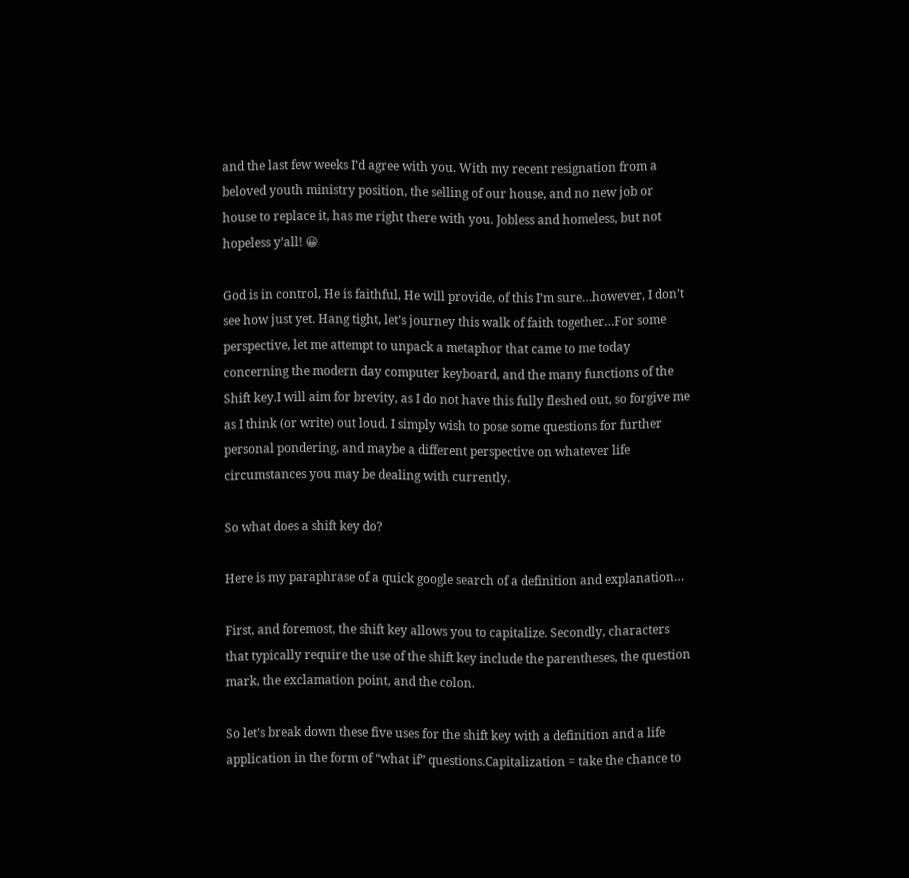and the last few weeks I’d agree with you. With my recent resignation from a beloved youth ministry position, the selling of our house, and no new job or house to replace it, has me right there with you. Jobless and homeless, but not hopeless y’all! 😀

God is in control, He is faithful, He will provide, of this I’m sure…however, I don’t see how just yet. Hang tight, let’s journey this walk of faith together…For some perspective, let me attempt to unpack a metaphor that came to me today concerning the modern day computer keyboard, and the many functions of the Shift key.I will aim for brevity, as I do not have this fully fleshed out, so forgive me as I think (or write) out loud. I simply wish to pose some questions for further personal pondering, and maybe a different perspective on whatever life circumstances you may be dealing with currently.

So what does a shift key do?

Here is my paraphrase of a quick google search of a definition and explanation…

First, and foremost, the shift key allows you to capitalize. Secondly, characters that typically require the use of the shift key include the parentheses, the question mark, the exclamation point, and the colon.

So let’s break down these five uses for the shift key with a definition and a life application in the form of “what if” questions.Capitalization = take the chance to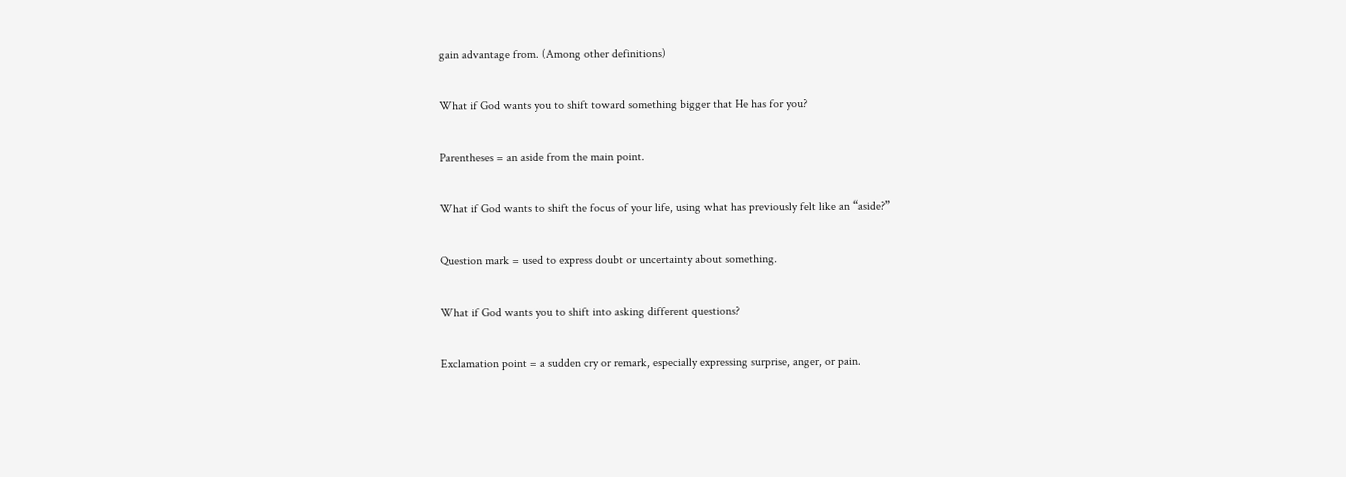gain advantage from. (Among other definitions)

What if God wants you to shift toward something bigger that He has for you?

Parentheses = an aside from the main point.

What if God wants to shift the focus of your life, using what has previously felt like an “aside?”

Question mark = used to express doubt or uncertainty about something.

What if God wants you to shift into asking different questions?

Exclamation point = a sudden cry or remark, especially expressing surprise, anger, or pain.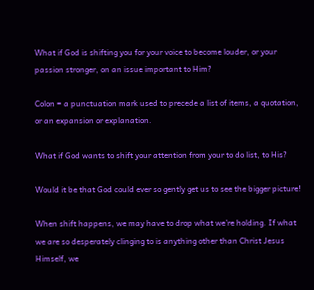What if God is shifting you for your voice to become louder, or your passion stronger, on an issue important to Him?

Colon = a punctuation mark used to precede a list of items, a quotation, or an expansion or explanation.

What if God wants to shift your attention from your to do list, to His?

Would it be that God could ever so gently get us to see the bigger picture!

When shift happens, we may have to drop what we’re holding. If what we are so desperately clinging to is anything other than Christ Jesus Himself, we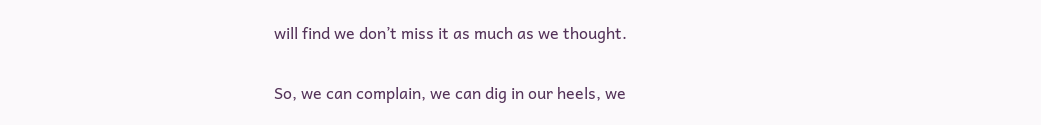will find we don’t miss it as much as we thought.

So, we can complain, we can dig in our heels, we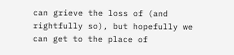can grieve the loss of (and rightfully so), but hopefully we can get to the place of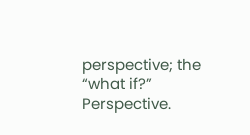perspective; the “what if?” Perspective.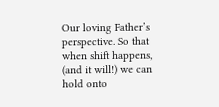Our loving Father’s perspective. So that when shift happens, (and it will!) we can hold onto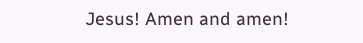Jesus! Amen and amen!